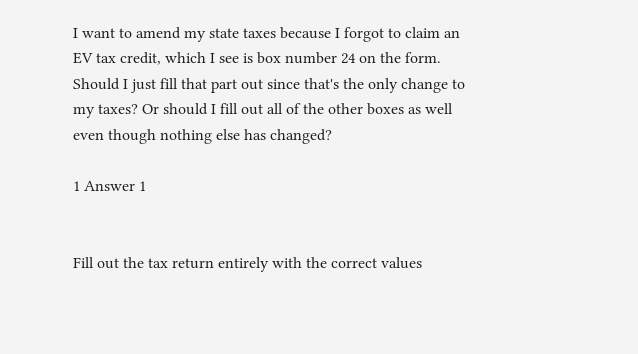I want to amend my state taxes because I forgot to claim an EV tax credit, which I see is box number 24 on the form. Should I just fill that part out since that's the only change to my taxes? Or should I fill out all of the other boxes as well even though nothing else has changed?

1 Answer 1


Fill out the tax return entirely with the correct values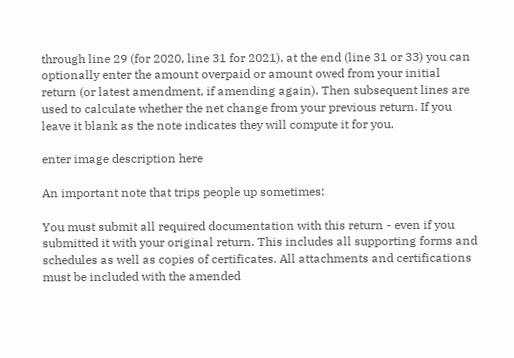through line 29 (for 2020, line 31 for 2021), at the end (line 31 or 33) you can optionally enter the amount overpaid or amount owed from your initial return (or latest amendment, if amending again). Then subsequent lines are used to calculate whether the net change from your previous return. If you leave it blank as the note indicates they will compute it for you.

enter image description here

An important note that trips people up sometimes:

You must submit all required documentation with this return - even if you submitted it with your original return. This includes all supporting forms and schedules as well as copies of certificates. All attachments and certifications must be included with the amended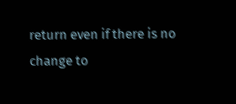return even if there is no change to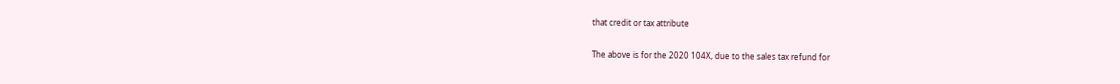that credit or tax attribute

The above is for the 2020 104X, due to the sales tax refund for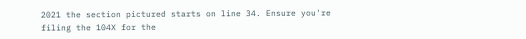2021 the section pictured starts on line 34. Ensure you're filing the 104X for the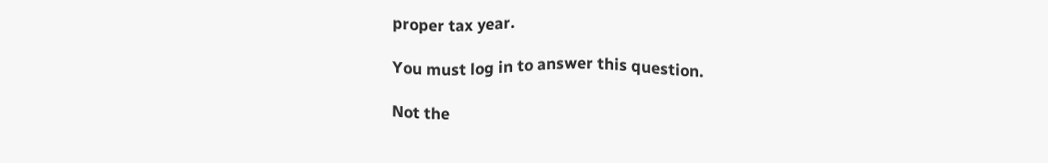proper tax year.

You must log in to answer this question.

Not the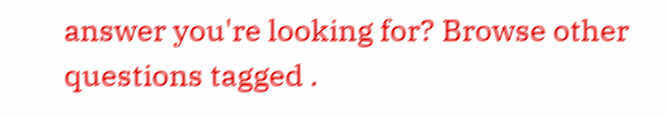answer you're looking for? Browse other questions tagged .